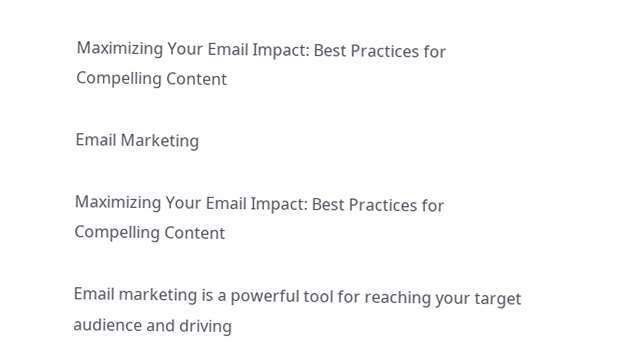Maximizing Your Email Impact: Best Practices for Compelling Content

Email Marketing

Maximizing Your Email Impact: Best Practices for Compelling Content

Email marketing is a powerful tool for reaching your target audience and driving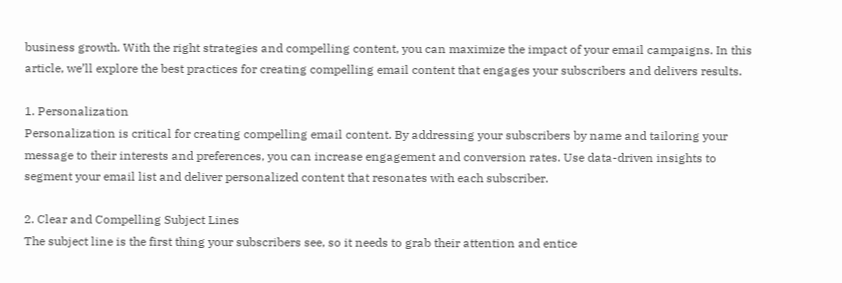business growth. With the right strategies and compelling content, you can maximize the impact of your email campaigns. In this article, we’ll explore the best practices for creating compelling email content that engages your subscribers and delivers results.

1. Personalization
Personalization is critical for creating compelling email content. By addressing your subscribers by name and tailoring your message to their interests and preferences, you can increase engagement and conversion rates. Use data-driven insights to segment your email list and deliver personalized content that resonates with each subscriber.

2. Clear and Compelling Subject Lines
The subject line is the first thing your subscribers see, so it needs to grab their attention and entice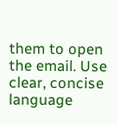them to open the email. Use clear, concise language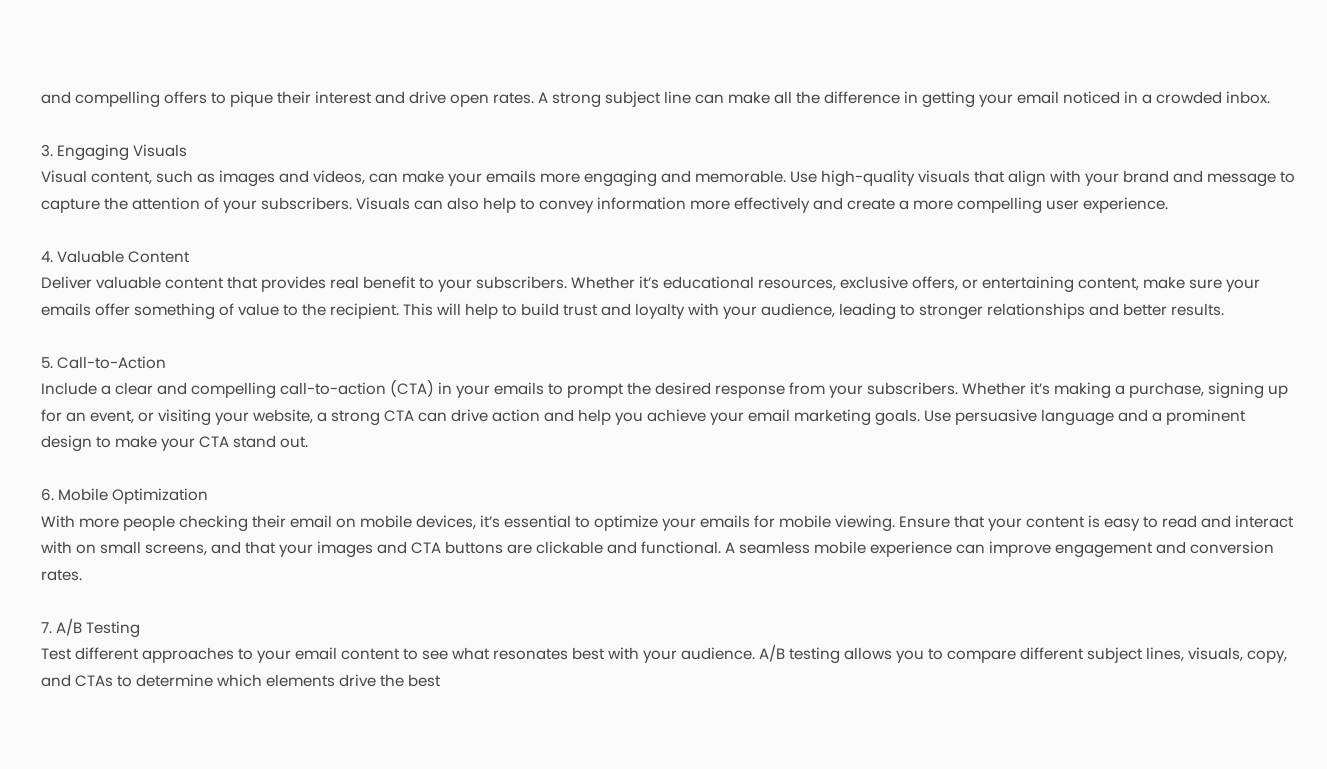and compelling offers to pique their interest and drive open rates. A strong subject line can make all the difference in getting your email noticed in a crowded inbox.

3. Engaging Visuals
Visual content, such as images and videos, can make your emails more engaging and memorable. Use high-quality visuals that align with your brand and message to capture the attention of your subscribers. Visuals can also help to convey information more effectively and create a more compelling user experience.

4. Valuable Content
Deliver valuable content that provides real benefit to your subscribers. Whether it’s educational resources, exclusive offers, or entertaining content, make sure your emails offer something of value to the recipient. This will help to build trust and loyalty with your audience, leading to stronger relationships and better results.

5. Call-to-Action
Include a clear and compelling call-to-action (CTA) in your emails to prompt the desired response from your subscribers. Whether it’s making a purchase, signing up for an event, or visiting your website, a strong CTA can drive action and help you achieve your email marketing goals. Use persuasive language and a prominent design to make your CTA stand out.

6. Mobile Optimization
With more people checking their email on mobile devices, it’s essential to optimize your emails for mobile viewing. Ensure that your content is easy to read and interact with on small screens, and that your images and CTA buttons are clickable and functional. A seamless mobile experience can improve engagement and conversion rates.

7. A/B Testing
Test different approaches to your email content to see what resonates best with your audience. A/B testing allows you to compare different subject lines, visuals, copy, and CTAs to determine which elements drive the best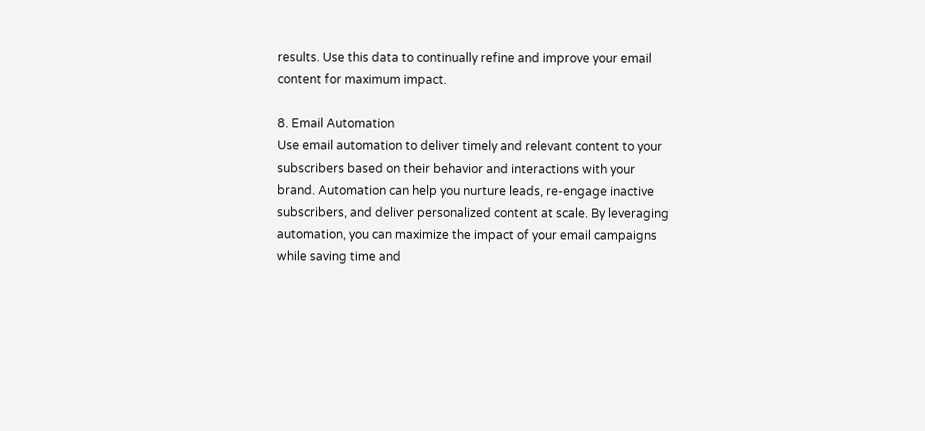results. Use this data to continually refine and improve your email content for maximum impact.

8. Email Automation
Use email automation to deliver timely and relevant content to your subscribers based on their behavior and interactions with your brand. Automation can help you nurture leads, re-engage inactive subscribers, and deliver personalized content at scale. By leveraging automation, you can maximize the impact of your email campaigns while saving time and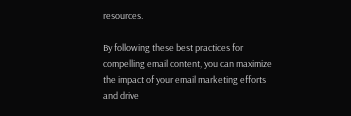resources.

By following these best practices for compelling email content, you can maximize the impact of your email marketing efforts and drive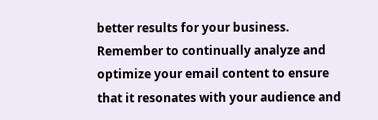better results for your business. Remember to continually analyze and optimize your email content to ensure that it resonates with your audience and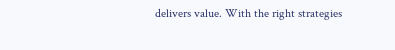delivers value. With the right strategies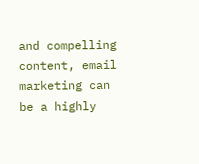and compelling content, email marketing can be a highly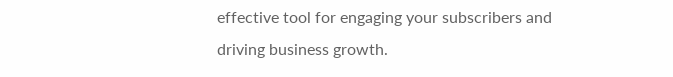effective tool for engaging your subscribers and driving business growth.